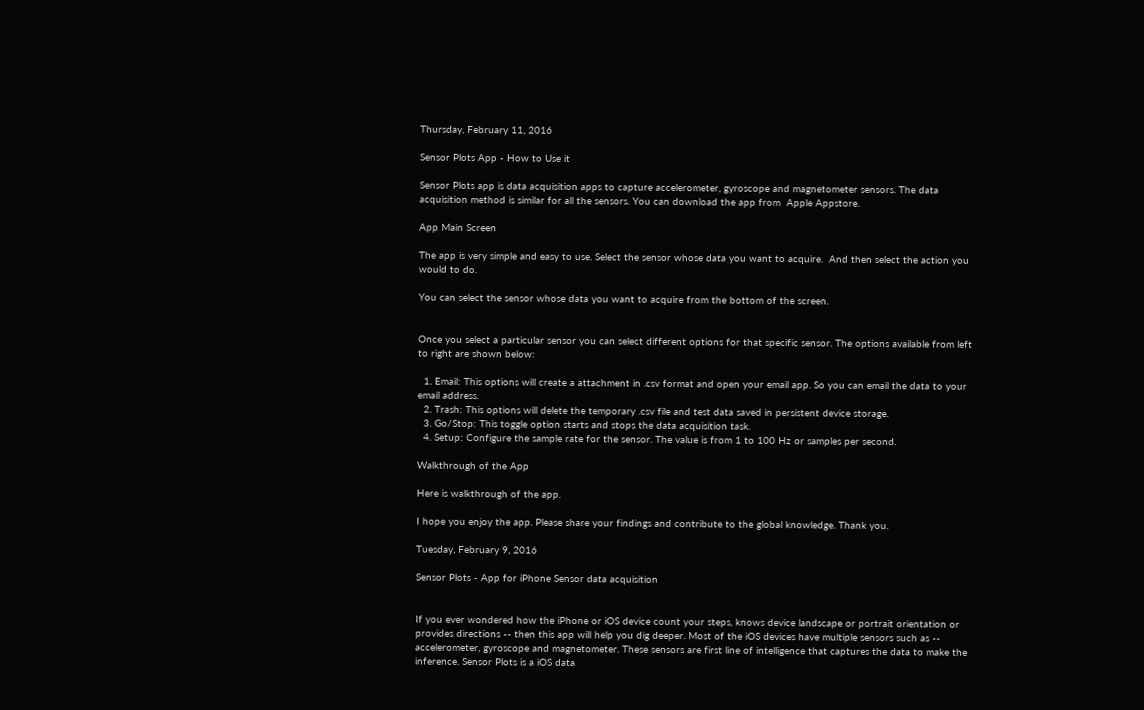Thursday, February 11, 2016

Sensor Plots App - How to Use it

Sensor Plots app is data acquisition apps to capture accelerometer, gyroscope and magnetometer sensors. The data acquisition method is similar for all the sensors. You can download the app from  Apple Appstore.

App Main Screen

The app is very simple and easy to use. Select the sensor whose data you want to acquire.  And then select the action you would to do.

You can select the sensor whose data you want to acquire from the bottom of the screen.


Once you select a particular sensor you can select different options for that specific sensor. The options available from left to right are shown below:

  1. Email: This options will create a attachment in .csv format and open your email app. So you can email the data to your email address.
  2. Trash: This options will delete the temporary .csv file and test data saved in persistent device storage.
  3. Go/Stop: This toggle option starts and stops the data acquisition task.
  4. Setup: Configure the sample rate for the sensor. The value is from 1 to 100 Hz or samples per second.

Walkthrough of the App

Here is walkthrough of the app.

I hope you enjoy the app. Please share your findings and contribute to the global knowledge. Thank you.

Tuesday, February 9, 2016

Sensor Plots - App for iPhone Sensor data acquisition


If you ever wondered how the iPhone or iOS device count your steps, knows device landscape or portrait orientation or provides directions -- then this app will help you dig deeper. Most of the iOS devices have multiple sensors such as -- accelerometer, gyroscope and magnetometer. These sensors are first line of intelligence that captures the data to make the inference. Sensor Plots is a iOS data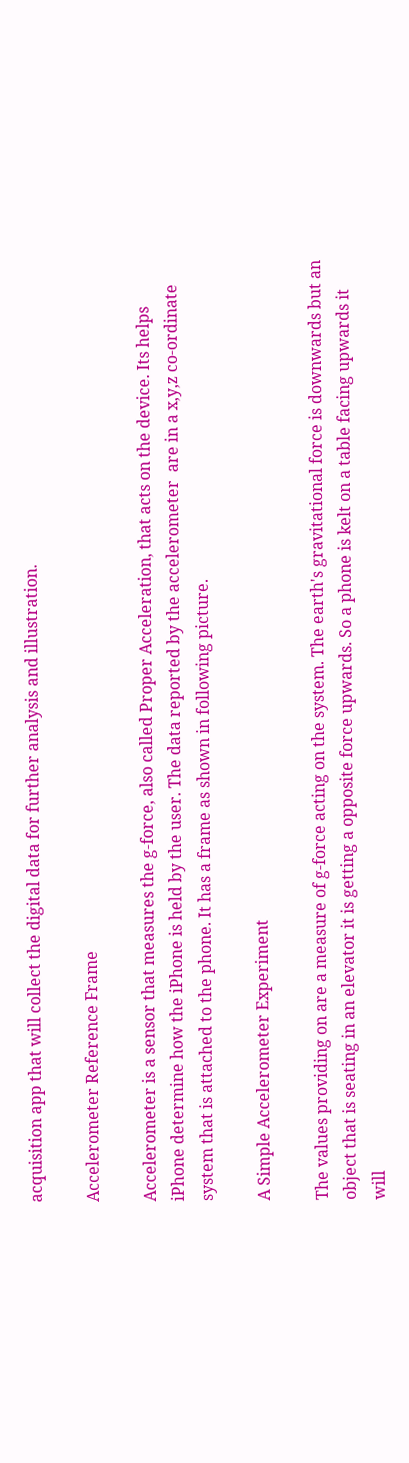acquisition app that will collect the digital data for further analysis and illustration.

Accelerometer Reference Frame

Accelerometer is a sensor that measures the g-force, also called Proper Acceleration, that acts on the device. Its helps iPhone determine how the iPhone is held by the user. The data reported by the accelerometer  are in a x,y,z co-ordinate system that is attached to the phone. It has a frame as shown in following picture.

A Simple Accelerometer Experiment

The values providing on are a measure of g-force acting on the system. The earth's gravitational force is downwards but an object that is seating in an elevator it is getting a opposite force upwards. So a phone is kelt on a table facing upwards it will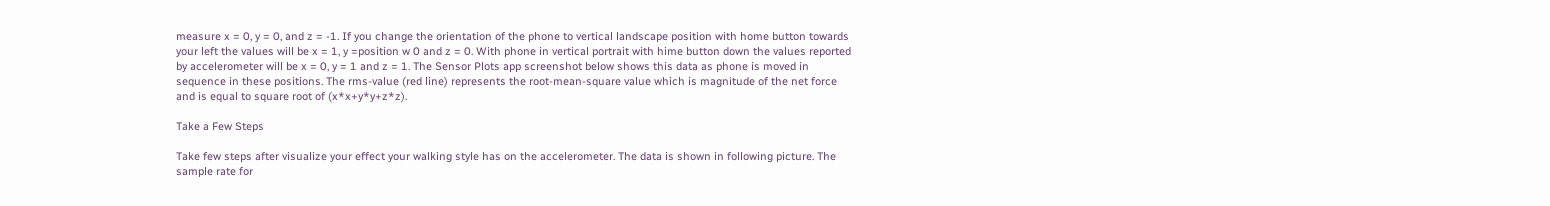measure x = 0, y = 0, and z = -1. If you change the orientation of the phone to vertical landscape position with home button towards your left the values will be x = 1, y =position w 0 and z = 0. With phone in vertical portrait with hime button down the values reported by accelerometer will be x = 0, y = 1 and z = 1. The Sensor Plots app screenshot below shows this data as phone is moved in sequence in these positions. The rms-value (red line) represents the root-mean-square value which is magnitude of the net force and is equal to square root of (x*x+y*y+z*z).

Take a Few Steps

Take few steps after visualize your effect your walking style has on the accelerometer. The data is shown in following picture. The sample rate for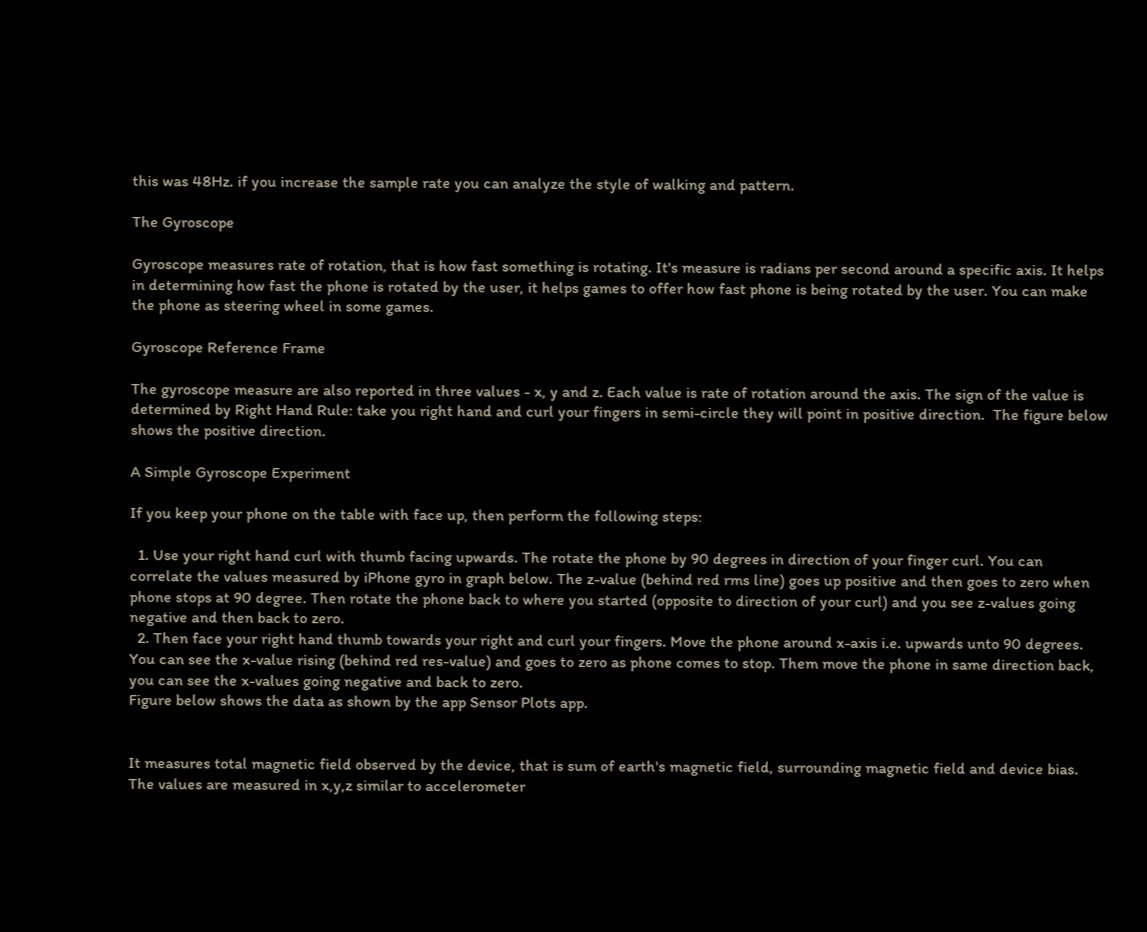this was 48Hz. if you increase the sample rate you can analyze the style of walking and pattern.

The Gyroscope

Gyroscope measures rate of rotation, that is how fast something is rotating. It's measure is radians per second around a specific axis. It helps in determining how fast the phone is rotated by the user, it helps games to offer how fast phone is being rotated by the user. You can make the phone as steering wheel in some games.

Gyroscope Reference Frame

The gyroscope measure are also reported in three values - x, y and z. Each value is rate of rotation around the axis. The sign of the value is determined by Right Hand Rule: take you right hand and curl your fingers in semi-circle they will point in positive direction.  The figure below shows the positive direction.

A Simple Gyroscope Experiment

If you keep your phone on the table with face up, then perform the following steps:

  1. Use your right hand curl with thumb facing upwards. The rotate the phone by 90 degrees in direction of your finger curl. You can correlate the values measured by iPhone gyro in graph below. The z-value (behind red rms line) goes up positive and then goes to zero when phone stops at 90 degree. Then rotate the phone back to where you started (opposite to direction of your curl) and you see z-values going negative and then back to zero.
  2. Then face your right hand thumb towards your right and curl your fingers. Move the phone around x-axis i.e. upwards unto 90 degrees. You can see the x-value rising (behind red res-value) and goes to zero as phone comes to stop. Them move the phone in same direction back, you can see the x-values going negative and back to zero.
Figure below shows the data as shown by the app Sensor Plots app.


It measures total magnetic field observed by the device, that is sum of earth's magnetic field, surrounding magnetic field and device bias. The values are measured in x,y,z similar to accelerometer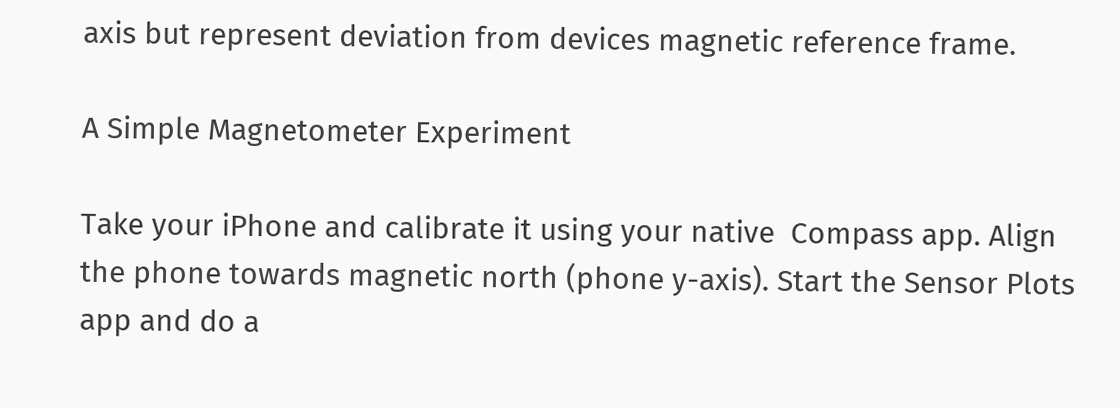axis but represent deviation from devices magnetic reference frame.

A Simple Magnetometer Experiment

Take your iPhone and calibrate it using your native  Compass app. Align the phone towards magnetic north (phone y-axis). Start the Sensor Plots app and do a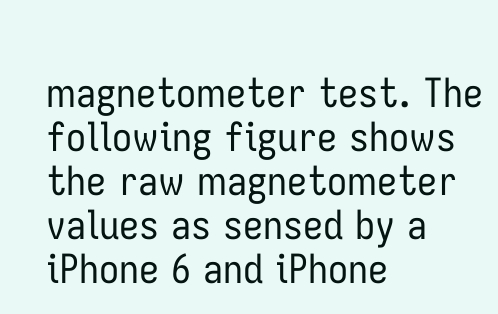magnetometer test. The following figure shows the raw magnetometer values as sensed by a iPhone 6 and iPhone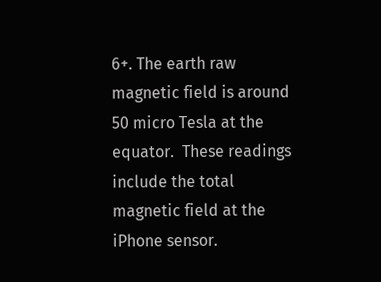6+. The earth raw magnetic field is around 50 micro Tesla at the equator.  These readings include the total magnetic field at the iPhone sensor.